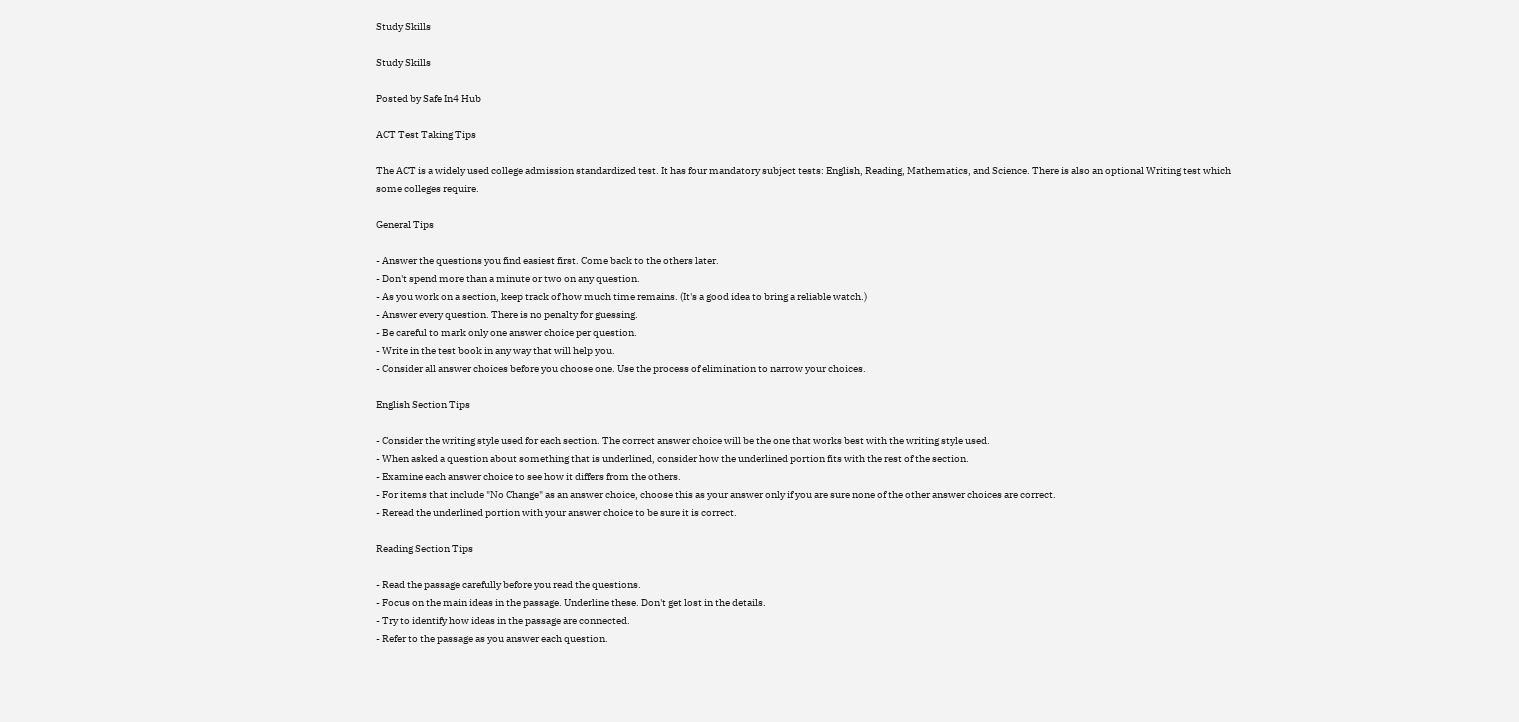Study Skills

Study Skills

Posted by Safe In4 Hub

ACT Test Taking Tips

The ACT is a widely used college admission standardized test. It has four mandatory subject tests: English, Reading, Mathematics, and Science. There is also an optional Writing test which some colleges require.

General Tips

- Answer the questions you find easiest first. Come back to the others later.
- Don't spend more than a minute or two on any question.
- As you work on a section, keep track of how much time remains. (It's a good idea to bring a reliable watch.)
- Answer every question. There is no penalty for guessing.
- Be careful to mark only one answer choice per question.
- Write in the test book in any way that will help you.
- Consider all answer choices before you choose one. Use the process of elimination to narrow your choices.

English Section Tips

- Consider the writing style used for each section. The correct answer choice will be the one that works best with the writing style used.
- When asked a question about something that is underlined, consider how the underlined portion fits with the rest of the section.
- Examine each answer choice to see how it differs from the others.
- For items that include "No Change" as an answer choice, choose this as your answer only if you are sure none of the other answer choices are correct.
- Reread the underlined portion with your answer choice to be sure it is correct.

Reading Section Tips

- Read the passage carefully before you read the questions.
- Focus on the main ideas in the passage. Underline these. Don't get lost in the details.
- Try to identify how ideas in the passage are connected.
- Refer to the passage as you answer each question.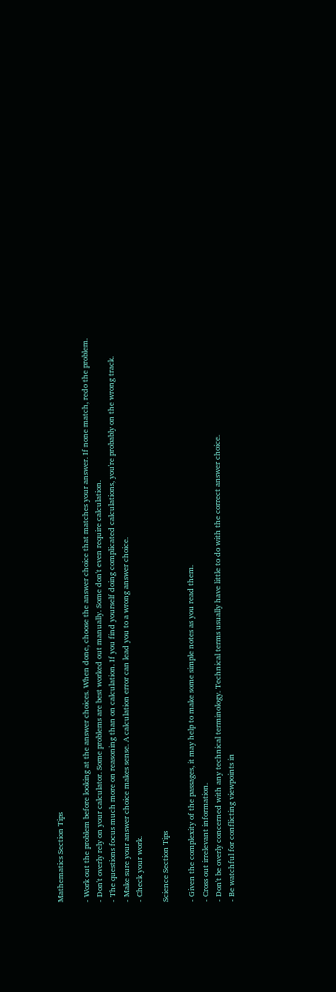Mathematics Section Tips

- Work out the problem before looking at the answer choices. When done, choose the answer choice that matches your answer. If none match, redo the problem.
- Don't overly rely on your calculator. Some problems are best worked out manually. Some don't even require calculation.
- The questions focus much more on reasoning than on calculation. If you find yourself doing complicated calculations, you're probably on the wrong track.
- Make sure your answer choice makes sense. A calculation error can lead you to a wrong answer choice.
- Check your work.

Science Section Tips

- Given the complexity of the passages, it may help to make some simple notes as you read them.
- Cross out irrelevant information.
- Don't be overly concerned with any technical terminology. Technical terms usually have little to do with the correct answer choice.
- Be watchful for conflicting viewpoints in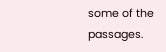some of the passages.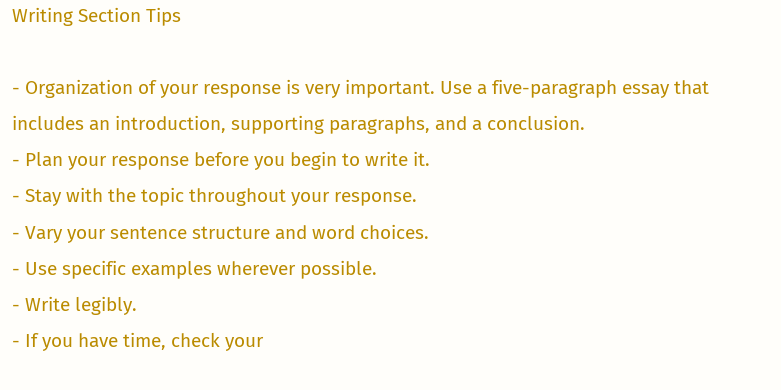Writing Section Tips

- Organization of your response is very important. Use a five-paragraph essay that includes an introduction, supporting paragraphs, and a conclusion.
- Plan your response before you begin to write it.
- Stay with the topic throughout your response.
- Vary your sentence structure and word choices.
- Use specific examples wherever possible.
- Write legibly.
- If you have time, check your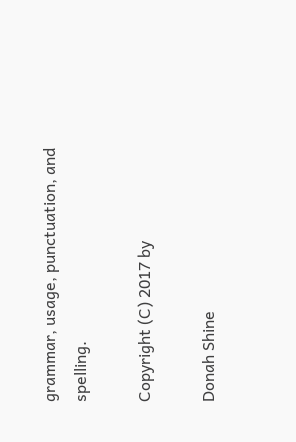grammar, usage, punctuation, and spelling.

Copyright (C) 2017 by

Donah Shine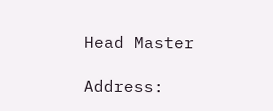Head Master

Address: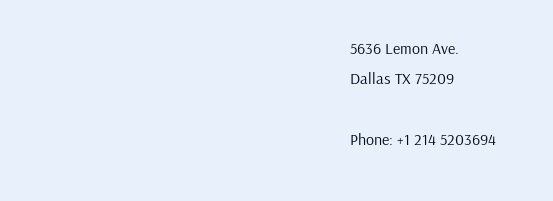5636 Lemon Ave.
Dallas TX 75209

Phone: +1 214 5203694